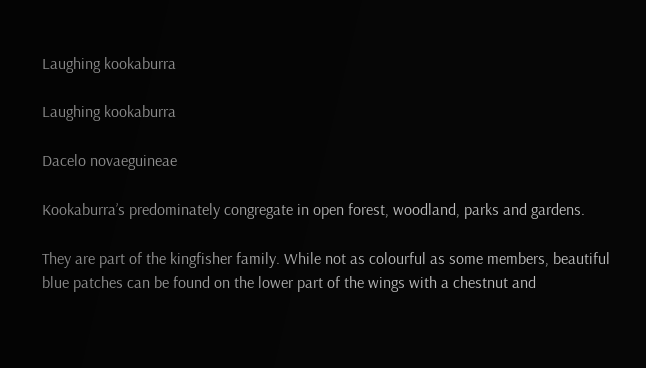Laughing kookaburra

Laughing kookaburra

Dacelo novaeguineae

Kookaburra’s predominately congregate in open forest, woodland, parks and gardens.

They are part of the kingfisher family. While not as colourful as some members, beautiful blue patches can be found on the lower part of the wings with a chestnut and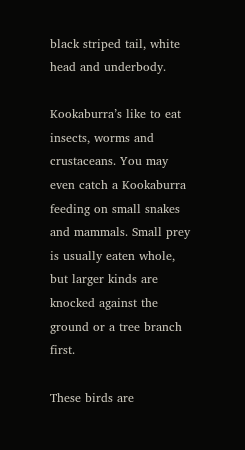black striped tail, white head and underbody.

Kookaburra’s like to eat insects, worms and crustaceans. You may even catch a Kookaburra feeding on small snakes and mammals. Small prey is usually eaten whole, but larger kinds are knocked against the ground or a tree branch first.

These birds are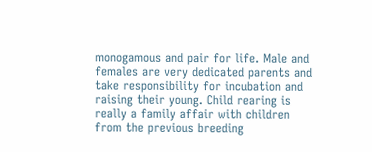monogamous and pair for life. Male and females are very dedicated parents and take responsibility for incubation and raising their young. Child rearing is really a family affair with children from the previous breeding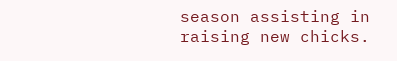season assisting in raising new chicks.